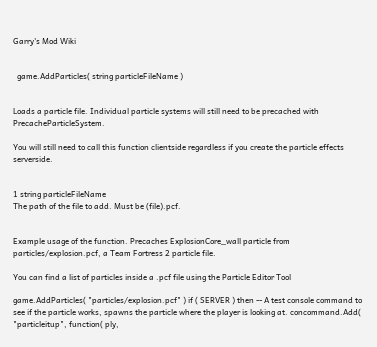Garry's Mod Wiki


  game.AddParticles( string particleFileName )


Loads a particle file. Individual particle systems will still need to be precached with PrecacheParticleSystem.

You will still need to call this function clientside regardless if you create the particle effects serverside.


1 string particleFileName
The path of the file to add. Must be (file).pcf.


Example usage of the function. Precaches ExplosionCore_wall particle from particles/explosion.pcf, a Team Fortress 2 particle file.

You can find a list of particles inside a .pcf file using the Particle Editor Tool

game.AddParticles( "particles/explosion.pcf" ) if ( SERVER ) then -- A test console command to see if the particle works, spawns the particle where the player is looking at. concommand.Add( "particleitup", function( ply,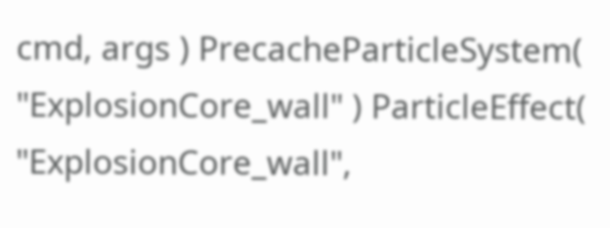cmd, args ) PrecacheParticleSystem( "ExplosionCore_wall" ) ParticleEffect( "ExplosionCore_wall",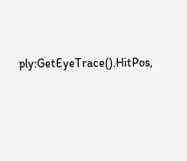ply:GetEyeTrace().HitPos,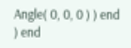Angle( 0, 0, 0 ) ) end ) end